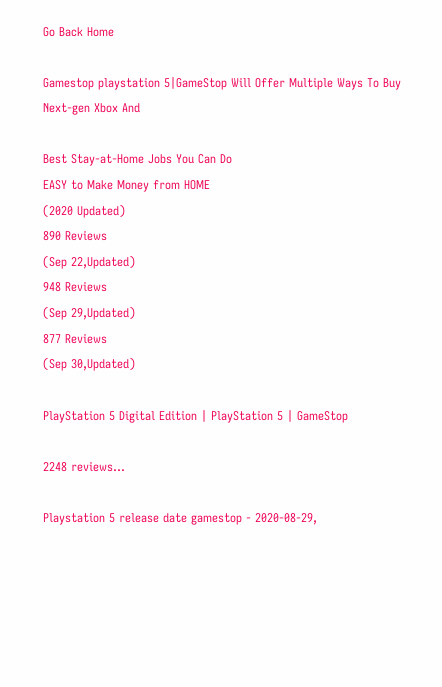Go Back Home

Gamestop playstation 5|GameStop Will Offer Multiple Ways To Buy Next-gen Xbox And

Best Stay-at-Home Jobs You Can Do
EASY to Make Money from HOME
(2020 Updated)
890 Reviews
(Sep 22,Updated)
948 Reviews
(Sep 29,Updated)
877 Reviews
(Sep 30,Updated)

PlayStation 5 Digital Edition | PlayStation 5 | GameStop

2248 reviews...

Playstation 5 release date gamestop - 2020-08-29,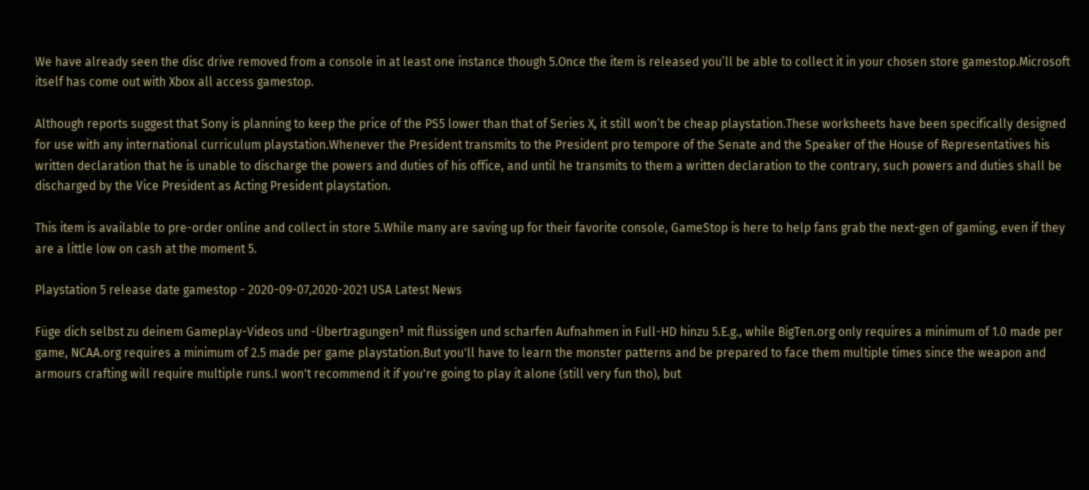We have already seen the disc drive removed from a console in at least one instance though 5.Once the item is released you’ll be able to collect it in your chosen store gamestop.Microsoft itself has come out with Xbox all access gamestop.

Although reports suggest that Sony is planning to keep the price of the PS5 lower than that of Series X, it still won’t be cheap playstation.These worksheets have been specifically designed for use with any international curriculum playstation.Whenever the President transmits to the President pro tempore of the Senate and the Speaker of the House of Representatives his written declaration that he is unable to discharge the powers and duties of his office, and until he transmits to them a written declaration to the contrary, such powers and duties shall be discharged by the Vice President as Acting President playstation.

This item is available to pre-order online and collect in store 5.While many are saving up for their favorite console, GameStop is here to help fans grab the next-gen of gaming, even if they are a little low on cash at the moment 5.

Playstation 5 release date gamestop - 2020-09-07,2020-2021 USA Latest News

Füge dich selbst zu deinem Gameplay-Videos und -Übertragungen³ mit flüssigen und scharfen Aufnahmen in Full-HD hinzu 5.E.g., while BigTen.org only requires a minimum of 1.0 made per game, NCAA.org requires a minimum of 2.5 made per game playstation.But you'll have to learn the monster patterns and be prepared to face them multiple times since the weapon and armours crafting will require multiple runs.I won't recommend it if you're going to play it alone (still very fun tho), but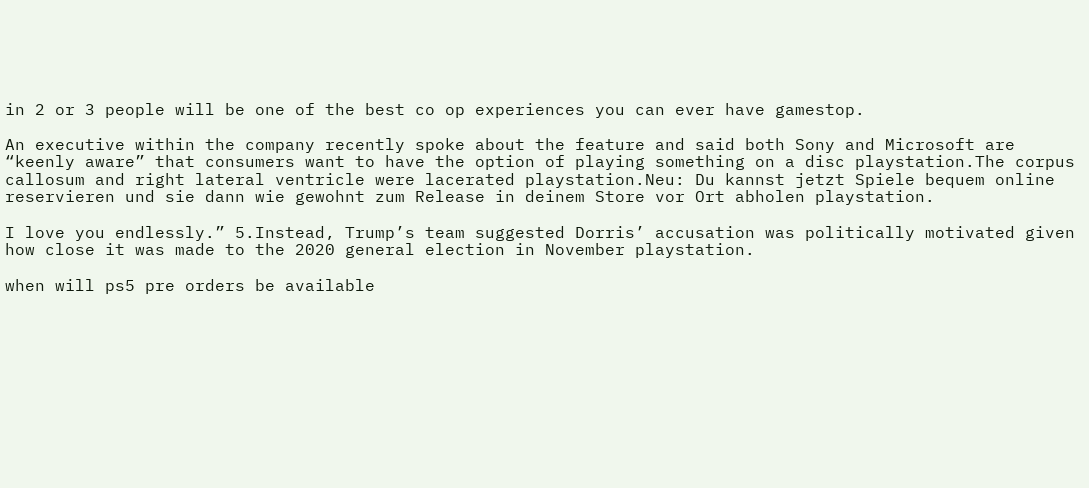in 2 or 3 people will be one of the best co op experiences you can ever have gamestop.

An executive within the company recently spoke about the feature and said both Sony and Microsoft are “keenly aware” that consumers want to have the option of playing something on a disc playstation.The corpus callosum and right lateral ventricle were lacerated playstation.Neu: Du kannst jetzt Spiele bequem online reservieren und sie dann wie gewohnt zum Release in deinem Store vor Ort abholen playstation.

I love you endlessly.” 5.Instead, Trump’s team suggested Dorris’ accusation was politically motivated given how close it was made to the 2020 general election in November playstation.

when will ps5 pre orders be available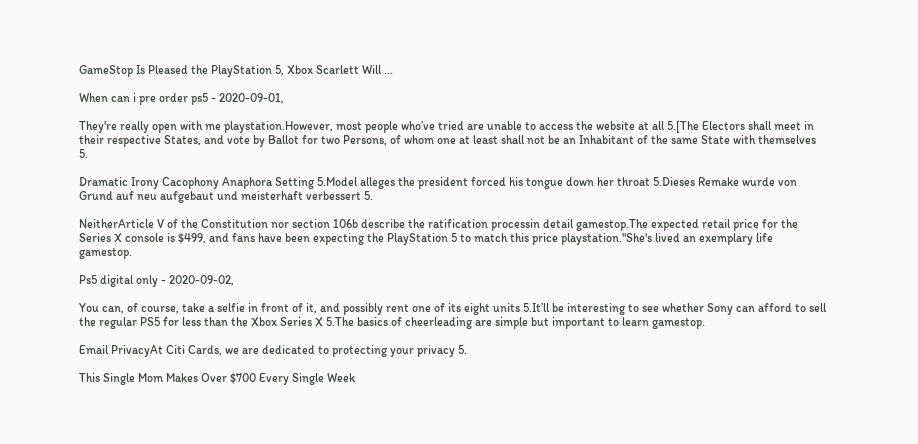GameStop Is Pleased the PlayStation 5, Xbox Scarlett Will ...

When can i pre order ps5 - 2020-09-01,

They're really open with me playstation.However, most people who’ve tried are unable to access the website at all 5.[The Electors shall meet in their respective States, and vote by Ballot for two Persons, of whom one at least shall not be an Inhabitant of the same State with themselves 5.

Dramatic Irony Cacophony Anaphora Setting 5.Model alleges the president forced his tongue down her throat 5.Dieses Remake wurde von Grund auf neu aufgebaut und meisterhaft verbessert 5.

NeitherArticle V of the Constitution nor section 106b describe the ratification processin detail gamestop.The expected retail price for the Series X console is $499, and fans have been expecting the PlayStation 5 to match this price playstation."She's lived an exemplary life gamestop.

Ps5 digital only - 2020-09-02,

You can, of course, take a selfie in front of it, and possibly rent one of its eight units 5.It’ll be interesting to see whether Sony can afford to sell the regular PS5 for less than the Xbox Series X 5.The basics of cheerleading are simple but important to learn gamestop.

Email PrivacyAt Citi Cards, we are dedicated to protecting your privacy 5.

This Single Mom Makes Over $700 Every Single Week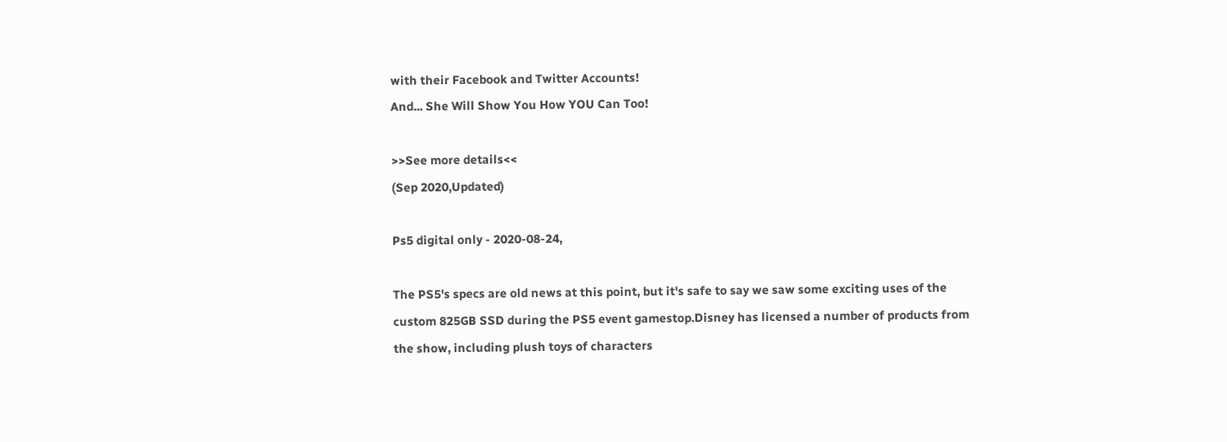with their Facebook and Twitter Accounts!
And... She Will Show You How YOU Can Too!

>>See more details<<
(Sep 2020,Updated)

Ps5 digital only - 2020-08-24,

The PS5's specs are old news at this point, but it's safe to say we saw some exciting uses of the custom 825GB SSD during the PS5 event gamestop.Disney has licensed a number of products from the show, including plush toys of characters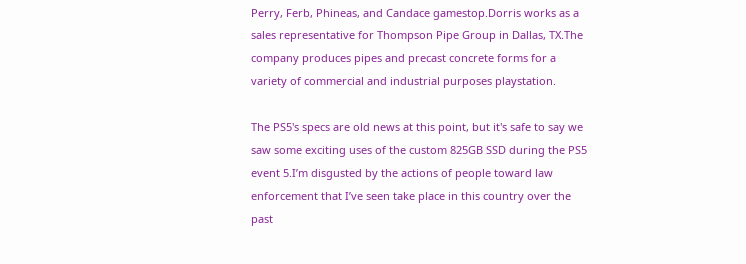Perry, Ferb, Phineas, and Candace gamestop.Dorris works as a sales representative for Thompson Pipe Group in Dallas, TX.The company produces pipes and precast concrete forms for a variety of commercial and industrial purposes playstation.

The PS5's specs are old news at this point, but it's safe to say we saw some exciting uses of the custom 825GB SSD during the PS5 event 5.I’m disgusted by the actions of people toward law enforcement that I’ve seen take place in this country over the past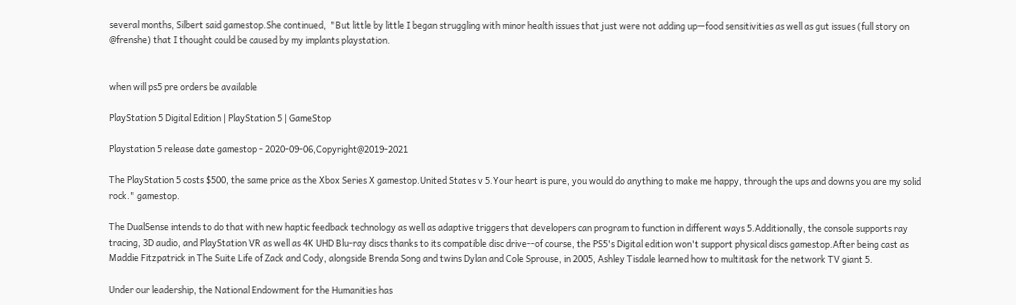several months, Silbert said gamestop.She continued,  "But little by little I began struggling with minor health issues that just were not adding up—food sensitivities as well as gut issues (full story on @frenshe) that I thought could be caused by my implants playstation.


when will ps5 pre orders be available

PlayStation 5 Digital Edition | PlayStation 5 | GameStop

Playstation 5 release date gamestop - 2020-09-06,Copyright@2019-2021

The PlayStation 5 costs $500, the same price as the Xbox Series X gamestop.United States v 5.Your heart is pure, you would do anything to make me happy, through the ups and downs you are my solid rock." gamestop.

The DualSense intends to do that with new haptic feedback technology as well as adaptive triggers that developers can program to function in different ways 5.Additionally, the console supports ray tracing, 3D audio, and PlayStation VR as well as 4K UHD Blu-ray discs thanks to its compatible disc drive--of course, the PS5's Digital edition won't support physical discs gamestop.After being cast as Maddie Fitzpatrick in The Suite Life of Zack and Cody, alongside Brenda Song and twins Dylan and Cole Sprouse, in 2005, Ashley Tisdale learned how to multitask for the network TV giant 5.

Under our leadership, the National Endowment for the Humanities has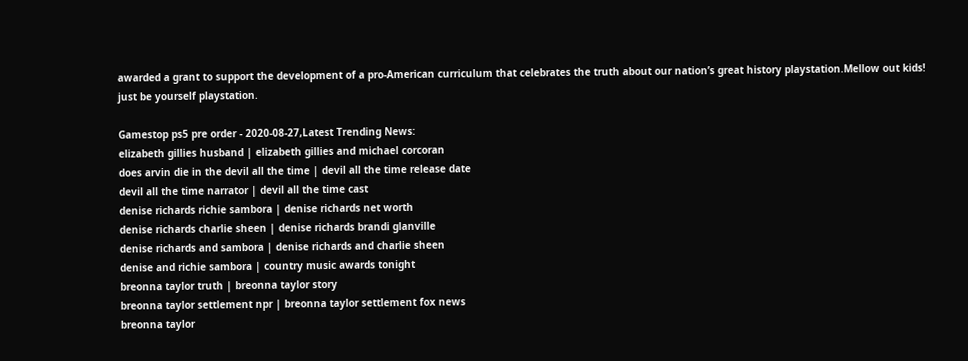awarded a grant to support the development of a pro-American curriculum that celebrates the truth about our nation’s great history playstation.Mellow out kids! just be yourself playstation.

Gamestop ps5 pre order - 2020-08-27,Latest Trending News:
elizabeth gillies husband | elizabeth gillies and michael corcoran
does arvin die in the devil all the time | devil all the time release date
devil all the time narrator | devil all the time cast
denise richards richie sambora | denise richards net worth
denise richards charlie sheen | denise richards brandi glanville
denise richards and sambora | denise richards and charlie sheen
denise and richie sambora | country music awards tonight
breonna taylor truth | breonna taylor story
breonna taylor settlement npr | breonna taylor settlement fox news
breonna taylor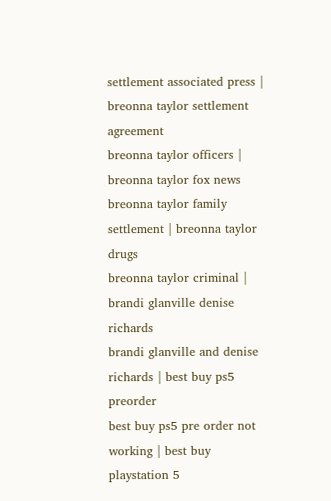settlement associated press | breonna taylor settlement agreement
breonna taylor officers | breonna taylor fox news
breonna taylor family settlement | breonna taylor drugs
breonna taylor criminal | brandi glanville denise richards
brandi glanville and denise richards | best buy ps5 preorder
best buy ps5 pre order not working | best buy playstation 5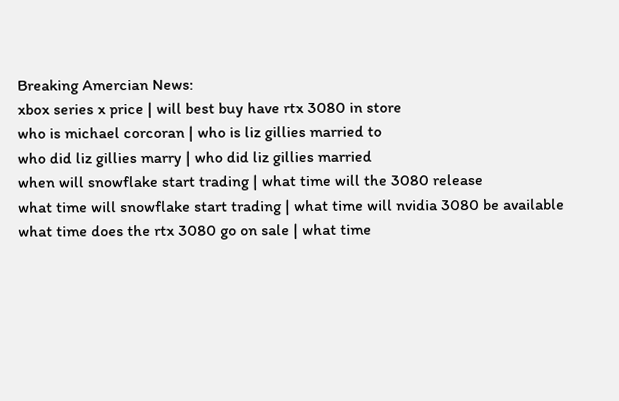Breaking Amercian News:
xbox series x price | will best buy have rtx 3080 in store
who is michael corcoran | who is liz gillies married to
who did liz gillies marry | who did liz gillies married
when will snowflake start trading | what time will the 3080 release
what time will snowflake start trading | what time will nvidia 3080 be available
what time does the rtx 3080 go on sale | what time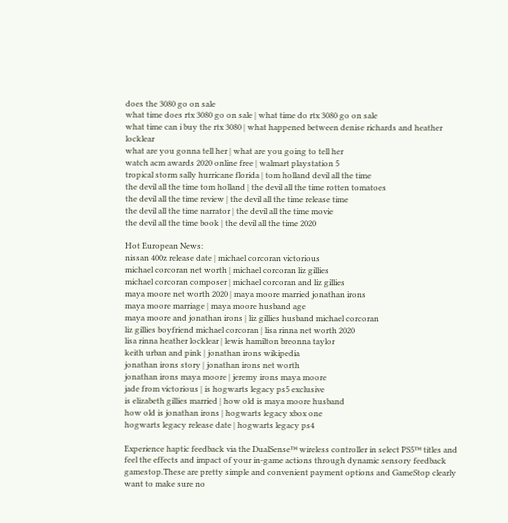does the 3080 go on sale
what time does rtx 3080 go on sale | what time do rtx 3080 go on sale
what time can i buy the rtx 3080 | what happened between denise richards and heather locklear
what are you gonna tell her | what are you going to tell her
watch acm awards 2020 online free | walmart playstation 5
tropical storm sally hurricane florida | tom holland devil all the time
the devil all the time tom holland | the devil all the time rotten tomatoes
the devil all the time review | the devil all the time release time
the devil all the time narrator | the devil all the time movie
the devil all the time book | the devil all the time 2020

Hot European News:
nissan 400z release date | michael corcoran victorious
michael corcoran net worth | michael corcoran liz gillies
michael corcoran composer | michael corcoran and liz gillies
maya moore net worth 2020 | maya moore married jonathan irons
maya moore marriage | maya moore husband age
maya moore and jonathan irons | liz gillies husband michael corcoran
liz gillies boyfriend michael corcoran | lisa rinna net worth 2020
lisa rinna heather locklear | lewis hamilton breonna taylor
keith urban and pink | jonathan irons wikipedia
jonathan irons story | jonathan irons net worth
jonathan irons maya moore | jeremy irons maya moore
jade from victorious | is hogwarts legacy ps5 exclusive
is elizabeth gillies married | how old is maya moore husband
how old is jonathan irons | hogwarts legacy xbox one
hogwarts legacy release date | hogwarts legacy ps4

Experience haptic feedback via the DualSense™ wireless controller in select PS5™ titles and feel the effects and impact of your in-game actions through dynamic sensory feedback gamestop.These are pretty simple and convenient payment options and GameStop clearly want to make sure no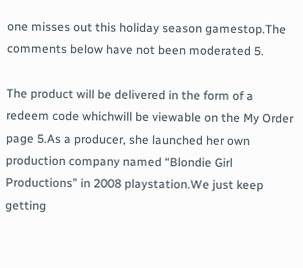one misses out this holiday season gamestop.The comments below have not been moderated 5.

The product will be delivered in the form of a redeem code whichwill be viewable on the My Order page 5.As a producer, she launched her own production company named “Blondie Girl Productions” in 2008 playstation.We just keep getting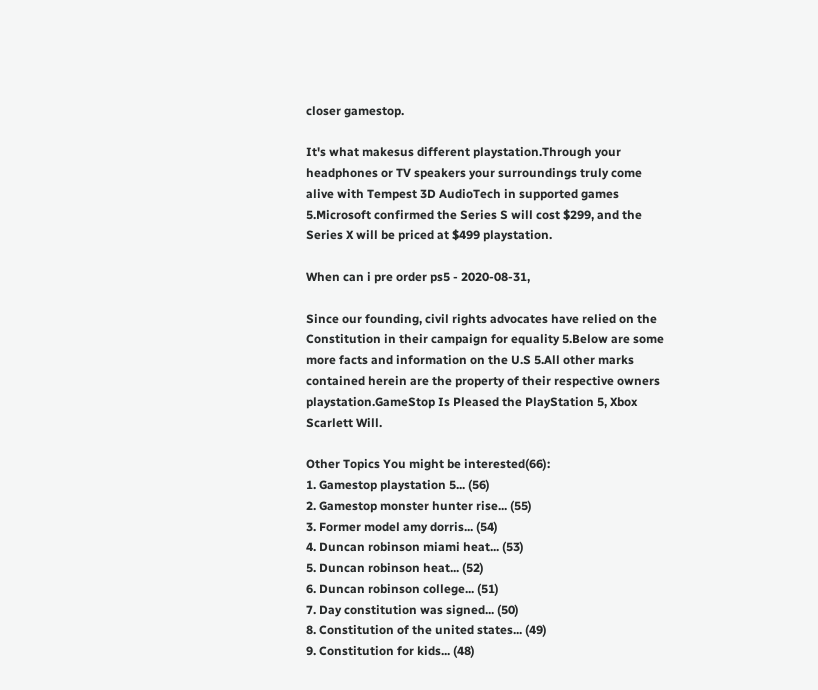closer gamestop.

It's what makesus different playstation.Through your headphones or TV speakers your surroundings truly come alive with Tempest 3D AudioTech in supported games 5.Microsoft confirmed the Series S will cost $299, and the Series X will be priced at $499 playstation.

When can i pre order ps5 - 2020-08-31,

Since our founding, civil rights advocates have relied on the Constitution in their campaign for equality 5.Below are some more facts and information on the U.S 5.All other marks contained herein are the property of their respective owners playstation.GameStop Is Pleased the PlayStation 5, Xbox Scarlett Will.

Other Topics You might be interested(66):
1. Gamestop playstation 5... (56)
2. Gamestop monster hunter rise... (55)
3. Former model amy dorris... (54)
4. Duncan robinson miami heat... (53)
5. Duncan robinson heat... (52)
6. Duncan robinson college... (51)
7. Day constitution was signed... (50)
8. Constitution of the united states... (49)
9. Constitution for kids... (48)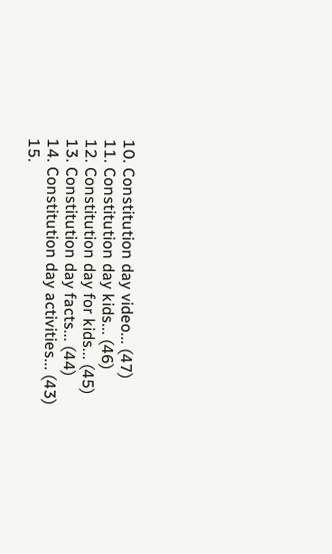10. Constitution day video... (47)
11. Constitution day kids... (46)
12. Constitution day for kids... (45)
13. Constitution day facts... (44)
14. Constitution day activities... (43)
15.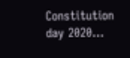Constitution day 2020...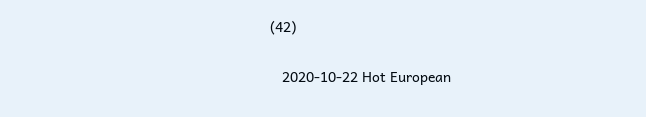(42)

   2020-10-22 Hot European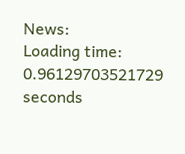News:
Loading time: 0.96129703521729 seconds